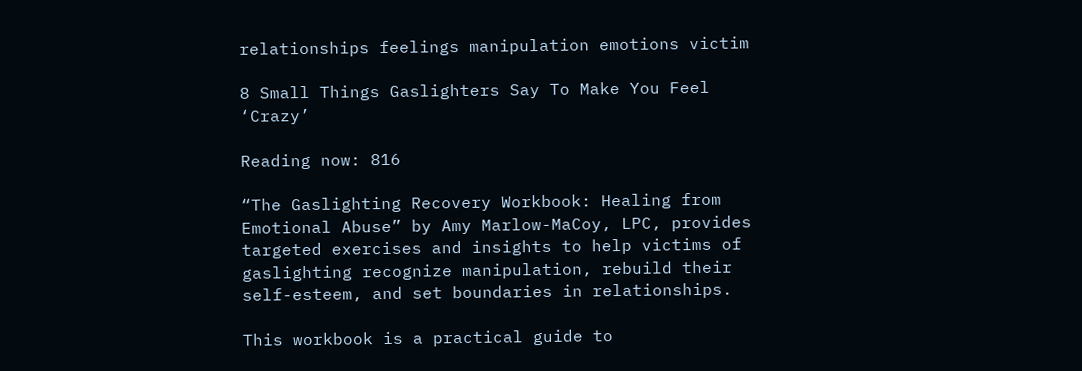relationships feelings manipulation emotions victim

8 Small Things Gaslighters Say To Make You Feel ‘Crazy’

Reading now: 816

“The Gaslighting Recovery Workbook: Healing from Emotional Abuse” by Amy Marlow-MaCoy, LPC, provides targeted exercises and insights to help victims of gaslighting recognize manipulation, rebuild their self-esteem, and set boundaries in relationships.

This workbook is a practical guide to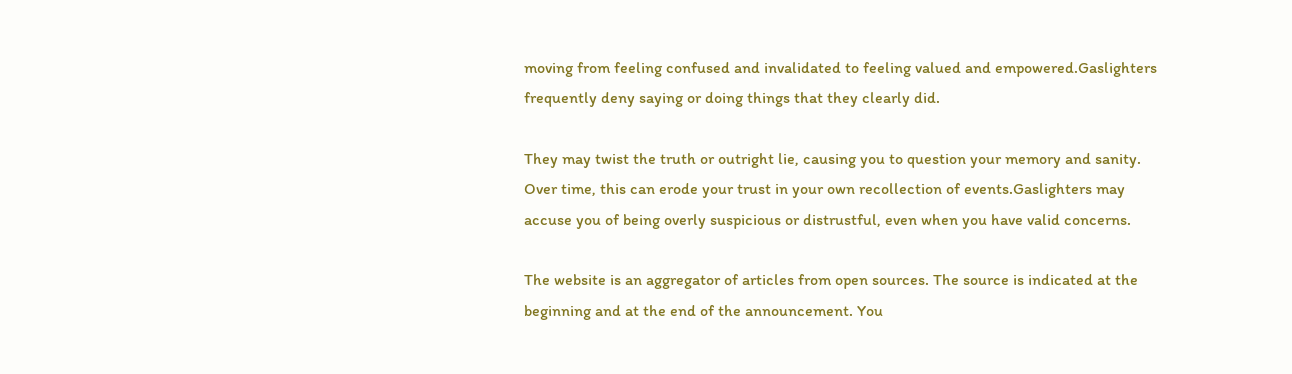moving from feeling confused and invalidated to feeling valued and empowered.Gaslighters frequently deny saying or doing things that they clearly did.

They may twist the truth or outright lie, causing you to question your memory and sanity. Over time, this can erode your trust in your own recollection of events.Gaslighters may accuse you of being overly suspicious or distrustful, even when you have valid concerns.

The website is an aggregator of articles from open sources. The source is indicated at the beginning and at the end of the announcement. You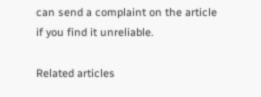can send a complaint on the article if you find it unreliable.

Related articles